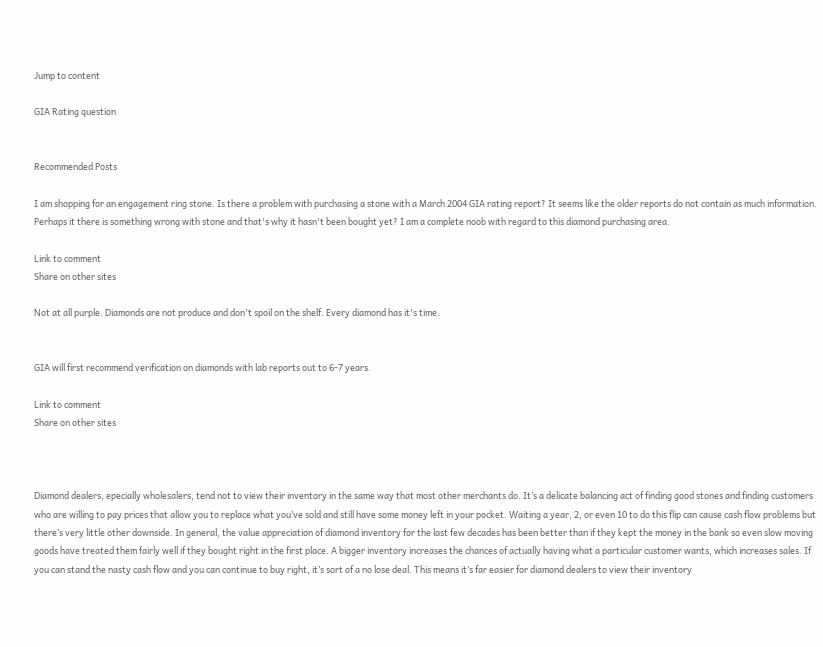Jump to content

GIA Rating question


Recommended Posts

I am shopping for an engagement ring stone. Is there a problem with purchasing a stone with a March 2004 GIA rating report? It seems like the older reports do not contain as much information. Perhaps it there is something wrong with stone and that's why it hasn't been bought yet? I am a complete noob with regard to this diamond purchasing area.

Link to comment
Share on other sites

Not at all purple. Diamonds are not produce and don't spoil on the shelf. Every diamond has it's time.


GIA will first recommend verification on diamonds with lab reports out to 6-7 years.

Link to comment
Share on other sites



Diamond dealers, epecially wholesalers, tend not to view their inventory in the same way that most other merchants do. It’s a delicate balancing act of finding good stones and finding customers who are willing to pay prices that allow you to replace what you’ve sold and still have some money left in your pocket. Waiting a year, 2, or even 10 to do this flip can cause cash flow problems but there’s very little other downside. In general, the value appreciation of diamond inventory for the last few decades has been better than if they kept the money in the bank so even slow moving goods have treated them fairly well if they bought right in the first place. A bigger inventory increases the chances of actually having what a particular customer wants, which increases sales. If you can stand the nasty cash flow and you can continue to buy right, it’s sort of a no lose deal. This means it’s far easier for diamond dealers to view their inventory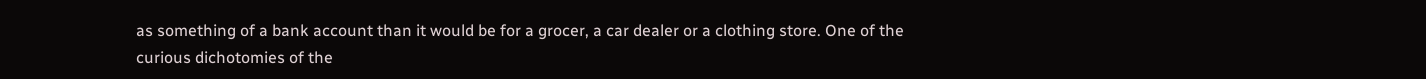as something of a bank account than it would be for a grocer, a car dealer or a clothing store. One of the curious dichotomies of the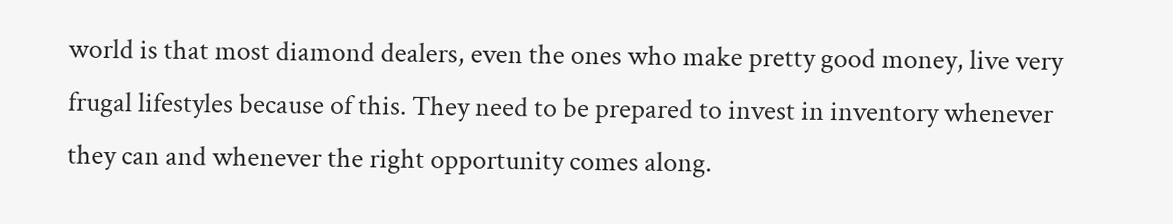world is that most diamond dealers, even the ones who make pretty good money, live very frugal lifestyles because of this. They need to be prepared to invest in inventory whenever they can and whenever the right opportunity comes along.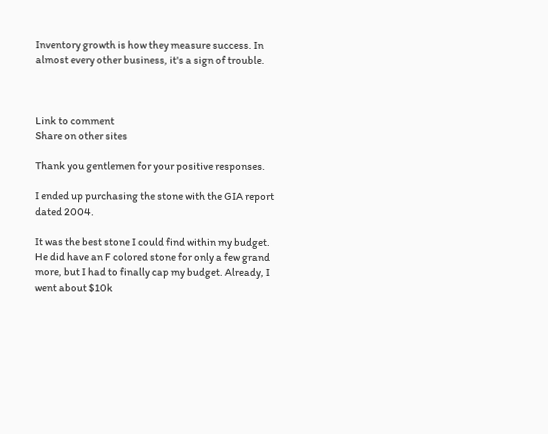Inventory growth is how they measure success. In almost every other business, it's a sign of trouble.



Link to comment
Share on other sites

Thank you gentlemen for your positive responses.

I ended up purchasing the stone with the GIA report dated 2004.

It was the best stone I could find within my budget. He did have an F colored stone for only a few grand more, but I had to finally cap my budget. Already, I went about $10k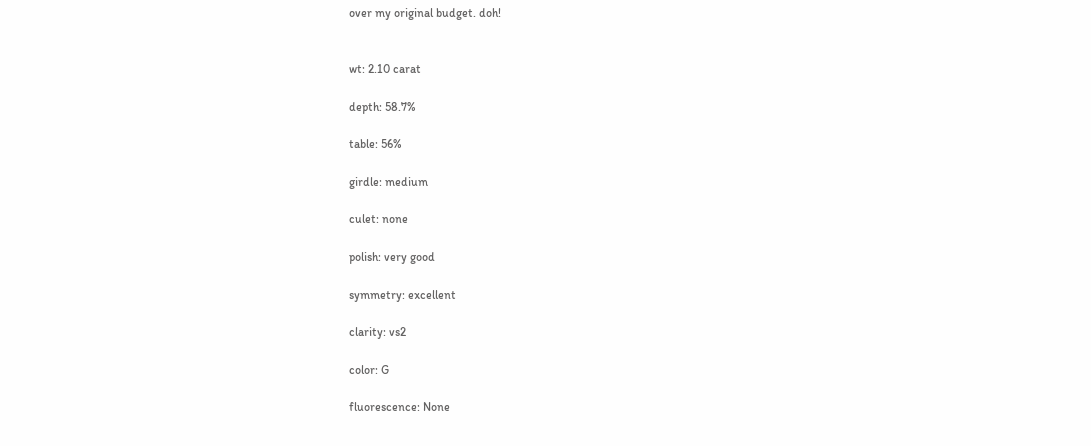over my original budget. doh!


wt: 2.10 carat

depth: 58.7%

table: 56%

girdle: medium

culet: none

polish: very good

symmetry: excellent

clarity: vs2

color: G

fluorescence: None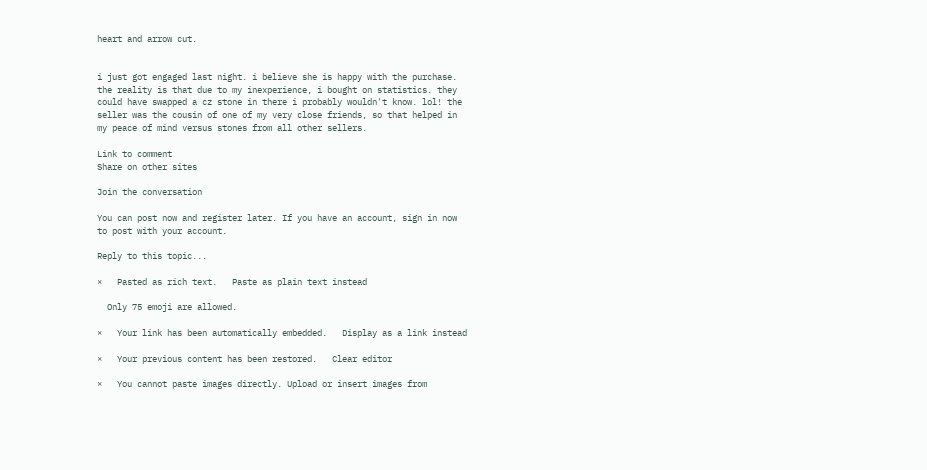heart and arrow cut.


i just got engaged last night. i believe she is happy with the purchase. the reality is that due to my inexperience, i bought on statistics. they could have swapped a cz stone in there i probably wouldn't know. lol! the seller was the cousin of one of my very close friends, so that helped in my peace of mind versus stones from all other sellers.

Link to comment
Share on other sites

Join the conversation

You can post now and register later. If you have an account, sign in now to post with your account.

Reply to this topic...

×   Pasted as rich text.   Paste as plain text instead

  Only 75 emoji are allowed.

×   Your link has been automatically embedded.   Display as a link instead

×   Your previous content has been restored.   Clear editor

×   You cannot paste images directly. Upload or insert images from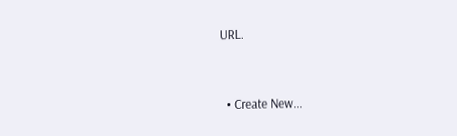URL.


  • Create New...